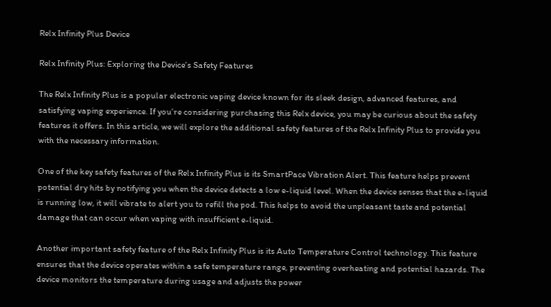Relx Infinity Plus Device

Relx Infinity Plus: Exploring the Device’s Safety Features

The Relx Infinity Plus is a popular electronic vaping device known for its sleek design, advanced features, and satisfying vaping experience. If you’re considering purchasing this Relx device, you may be curious about the safety features it offers. In this article, we will explore the additional safety features of the Relx Infinity Plus to provide you with the necessary information.

One of the key safety features of the Relx Infinity Plus is its SmartPace Vibration Alert. This feature helps prevent potential dry hits by notifying you when the device detects a low e-liquid level. When the device senses that the e-liquid is running low, it will vibrate to alert you to refill the pod. This helps to avoid the unpleasant taste and potential damage that can occur when vaping with insufficient e-liquid.

Another important safety feature of the Relx Infinity Plus is its Auto Temperature Control technology. This feature ensures that the device operates within a safe temperature range, preventing overheating and potential hazards. The device monitors the temperature during usage and adjusts the power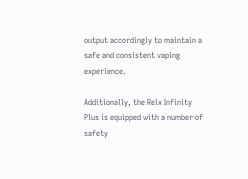output accordingly to maintain a safe and consistent vaping experience.

Additionally, the Relx Infinity Plus is equipped with a number of safety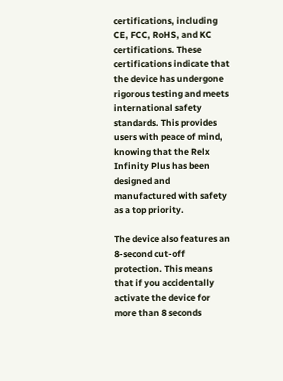certifications, including CE, FCC, RoHS, and KC certifications. These certifications indicate that the device has undergone rigorous testing and meets international safety standards. This provides users with peace of mind, knowing that the Relx Infinity Plus has been designed and manufactured with safety as a top priority.

The device also features an 8-second cut-off protection. This means that if you accidentally activate the device for more than 8 seconds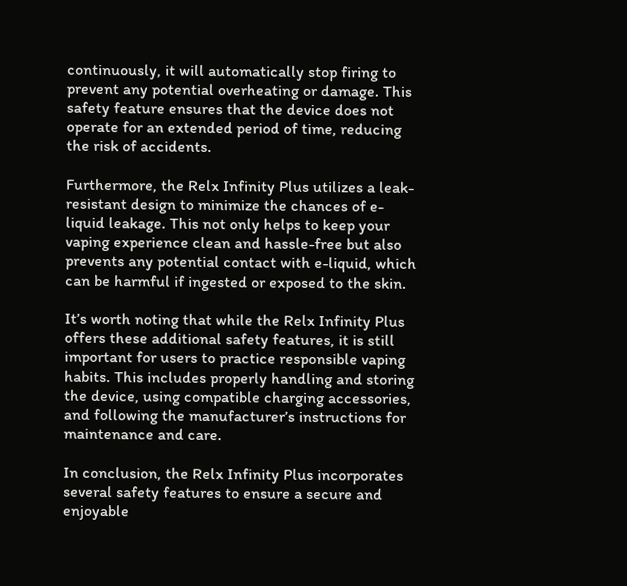continuously, it will automatically stop firing to prevent any potential overheating or damage. This safety feature ensures that the device does not operate for an extended period of time, reducing the risk of accidents.

Furthermore, the Relx Infinity Plus utilizes a leak-resistant design to minimize the chances of e-liquid leakage. This not only helps to keep your vaping experience clean and hassle-free but also prevents any potential contact with e-liquid, which can be harmful if ingested or exposed to the skin.

It’s worth noting that while the Relx Infinity Plus offers these additional safety features, it is still important for users to practice responsible vaping habits. This includes properly handling and storing the device, using compatible charging accessories, and following the manufacturer’s instructions for maintenance and care.

In conclusion, the Relx Infinity Plus incorporates several safety features to ensure a secure and enjoyable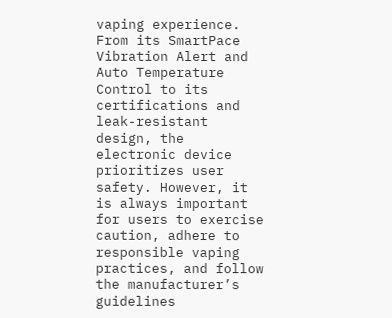vaping experience. From its SmartPace Vibration Alert and Auto Temperature Control to its certifications and leak-resistant design, the electronic device prioritizes user safety. However, it is always important for users to exercise caution, adhere to responsible vaping practices, and follow the manufacturer’s guidelines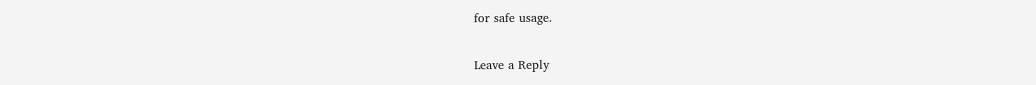for safe usage.

Leave a Reply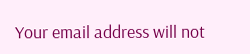Your email address will not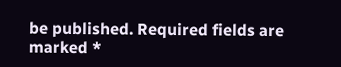be published. Required fields are marked *